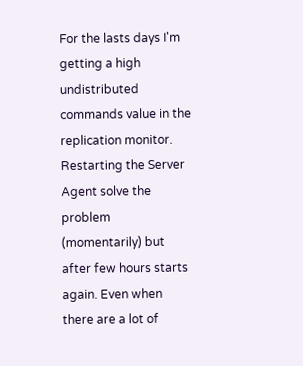For the lasts days I'm getting a high undistributed commands value in the replication monitor. Restarting the Server Agent solve the problem (momentarily) but after few hours starts again. Even when there are a lot of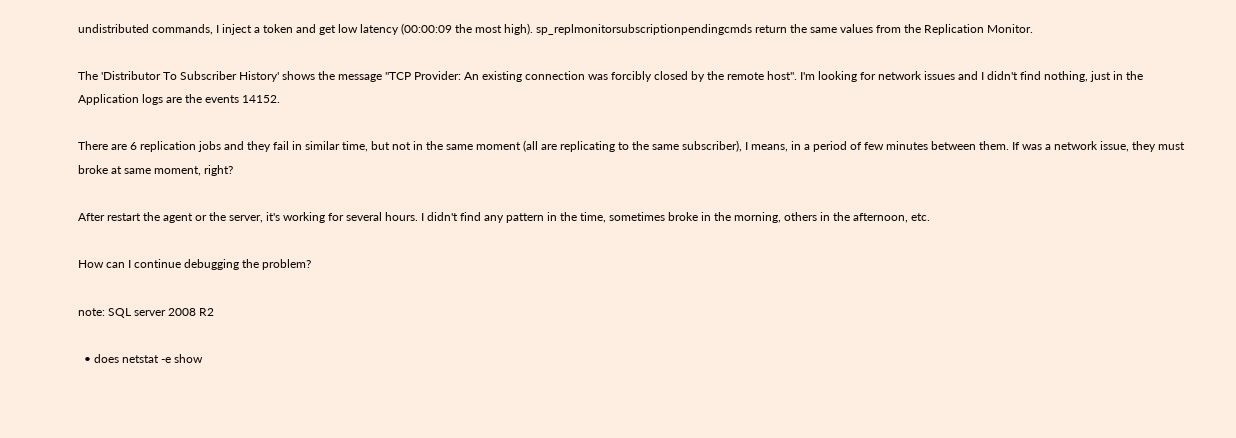undistributed commands, I inject a token and get low latency (00:00:09 the most high). sp_replmonitorsubscriptionpendingcmds return the same values from the Replication Monitor.

The 'Distributor To Subscriber History' shows the message "TCP Provider: An existing connection was forcibly closed by the remote host". I'm looking for network issues and I didn't find nothing, just in the Application logs are the events 14152.

There are 6 replication jobs and they fail in similar time, but not in the same moment (all are replicating to the same subscriber), I means, in a period of few minutes between them. If was a network issue, they must broke at same moment, right?

After restart the agent or the server, it's working for several hours. I didn't find any pattern in the time, sometimes broke in the morning, others in the afternoon, etc.

How can I continue debugging the problem?

note: SQL server 2008 R2

  • does netstat -e show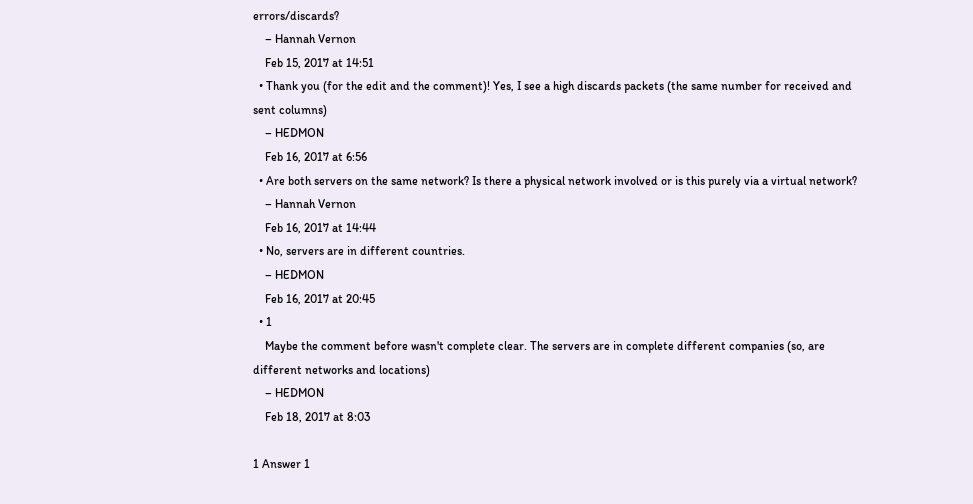errors/discards?
    – Hannah Vernon
    Feb 15, 2017 at 14:51
  • Thank you (for the edit and the comment)! Yes, I see a high discards packets (the same number for received and sent columns)
    – HEDMON
    Feb 16, 2017 at 6:56
  • Are both servers on the same network? Is there a physical network involved or is this purely via a virtual network?
    – Hannah Vernon
    Feb 16, 2017 at 14:44
  • No, servers are in different countries.
    – HEDMON
    Feb 16, 2017 at 20:45
  • 1
    Maybe the comment before wasn't complete clear. The servers are in complete different companies (so, are different networks and locations)
    – HEDMON
    Feb 18, 2017 at 8:03

1 Answer 1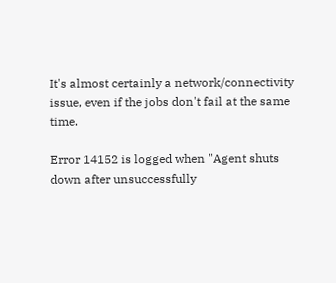It's almost certainly a network/connectivity issue, even if the jobs don't fail at the same time.

Error 14152 is logged when "Agent shuts down after unsuccessfully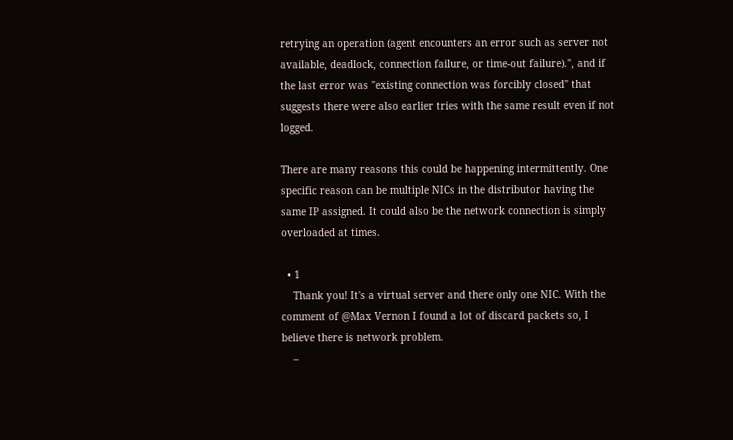retrying an operation (agent encounters an error such as server not available, deadlock, connection failure, or time-out failure).", and if the last error was "existing connection was forcibly closed" that suggests there were also earlier tries with the same result even if not logged.

There are many reasons this could be happening intermittently. One specific reason can be multiple NICs in the distributor having the same IP assigned. It could also be the network connection is simply overloaded at times.

  • 1
    Thank you! It's a virtual server and there only one NIC. With the comment of @Max Vernon I found a lot of discard packets so, I believe there is network problem.
    –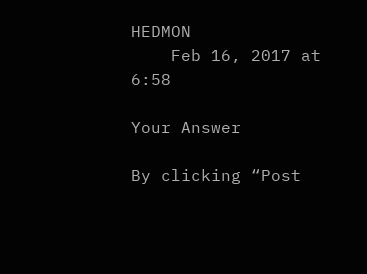HEDMON
    Feb 16, 2017 at 6:58

Your Answer

By clicking “Post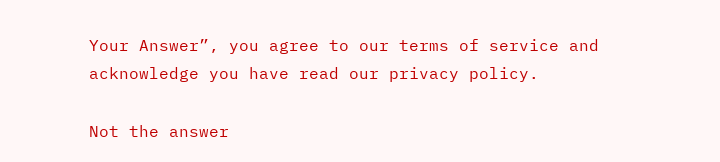Your Answer”, you agree to our terms of service and acknowledge you have read our privacy policy.

Not the answer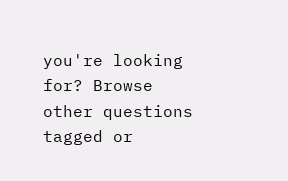you're looking for? Browse other questions tagged or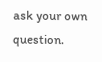ask your own question.